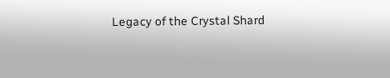Legacy of the Crystal Shard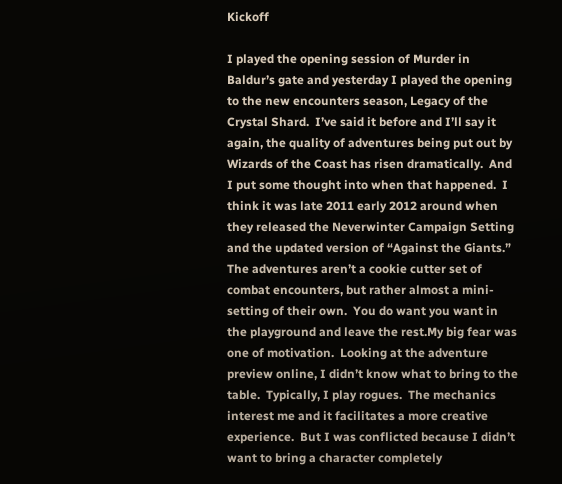Kickoff

I played the opening session of Murder in Baldur’s gate and yesterday I played the opening to the new encounters season, Legacy of the Crystal Shard.  I’ve said it before and I’ll say it again, the quality of adventures being put out by Wizards of the Coast has risen dramatically.  And I put some thought into when that happened.  I think it was late 2011 early 2012 around when they released the Neverwinter Campaign Setting and the updated version of “Against the Giants.”  The adventures aren’t a cookie cutter set of combat encounters, but rather almost a mini-setting of their own.  You do want you want in the playground and leave the rest.My big fear was one of motivation.  Looking at the adventure preview online, I didn’t know what to bring to the table.  Typically, I play rogues.  The mechanics interest me and it facilitates a more creative experience.  But I was conflicted because I didn’t want to bring a character completely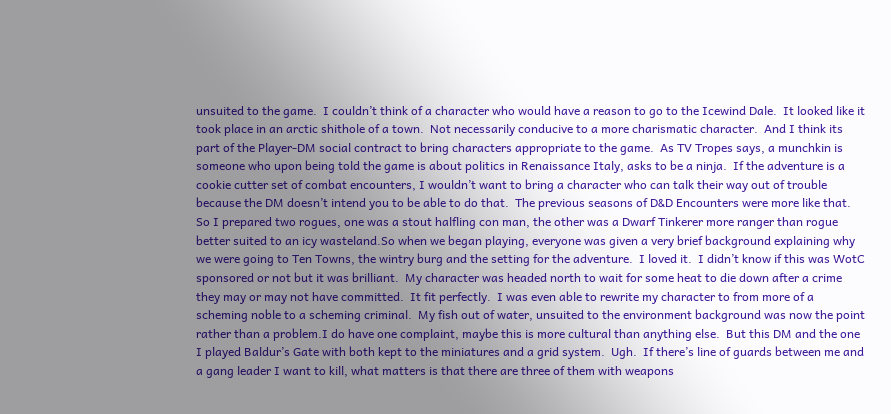unsuited to the game.  I couldn’t think of a character who would have a reason to go to the Icewind Dale.  It looked like it took place in an arctic shithole of a town.  Not necessarily conducive to a more charismatic character.  And I think its part of the Player-DM social contract to bring characters appropriate to the game.  As TV Tropes says, a munchkin is someone who upon being told the game is about politics in Renaissance Italy, asks to be a ninja.  If the adventure is a cookie cutter set of combat encounters, I wouldn’t want to bring a character who can talk their way out of trouble because the DM doesn’t intend you to be able to do that.  The previous seasons of D&D Encounters were more like that.  So I prepared two rogues, one was a stout halfling con man, the other was a Dwarf Tinkerer more ranger than rogue better suited to an icy wasteland.So when we began playing, everyone was given a very brief background explaining why we were going to Ten Towns, the wintry burg and the setting for the adventure.  I loved it.  I didn’t know if this was WotC sponsored or not but it was brilliant.  My character was headed north to wait for some heat to die down after a crime they may or may not have committed.  It fit perfectly.  I was even able to rewrite my character to from more of a scheming noble to a scheming criminal.  My fish out of water, unsuited to the environment background was now the point rather than a problem.I do have one complaint, maybe this is more cultural than anything else.  But this DM and the one I played Baldur’s Gate with both kept to the miniatures and a grid system.  Ugh.  If there’s line of guards between me and a gang leader I want to kill, what matters is that there are three of them with weapons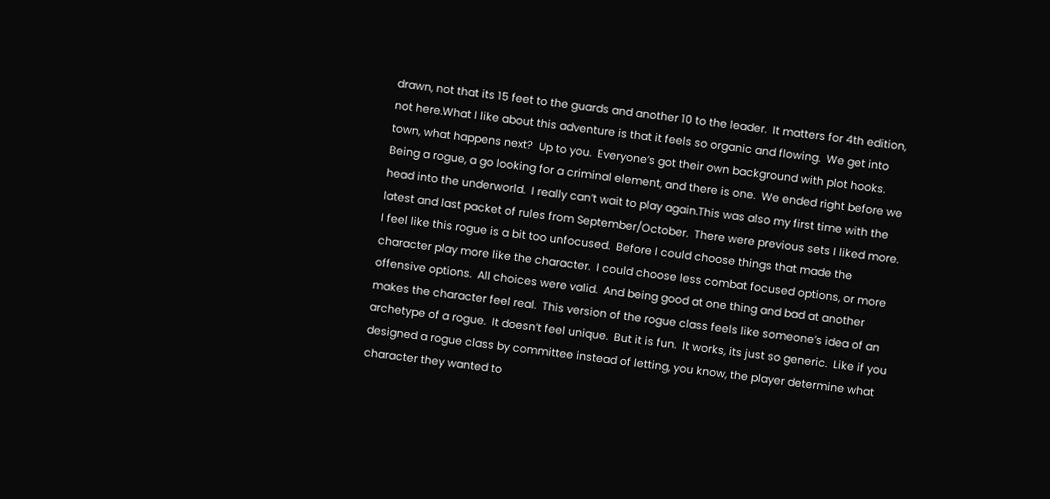drawn, not that its 15 feet to the guards and another 10 to the leader.  It matters for 4th edition, not here.What I like about this adventure is that it feels so organic and flowing.  We get into town, what happens next?  Up to you.  Everyone’s got their own background with plot hooks.  Being a rogue, a go looking for a criminal element, and there is one.  We ended right before we head into the underworld.  I really can’t wait to play again.This was also my first time with the latest and last packet of rules from September/October.  There were previous sets I liked more.  I feel like this rogue is a bit too unfocused.  Before I could choose things that made the character play more like the character.  I could choose less combat focused options, or more offensive options.  All choices were valid.  And being good at one thing and bad at another makes the character feel real.  This version of the rogue class feels like someone’s idea of an archetype of a rogue.  It doesn’t feel unique.  But it is fun.  It works, its just so generic.  Like if you designed a rogue class by committee instead of letting, you know, the player determine what character they wanted to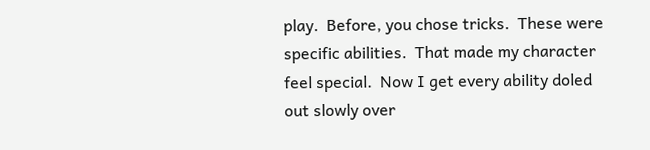play.  Before, you chose tricks.  These were specific abilities.  That made my character feel special.  Now I get every ability doled out slowly over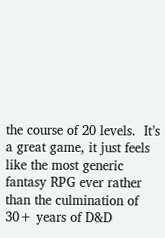the course of 20 levels.  It’s a great game, it just feels like the most generic fantasy RPG ever rather than the culmination of 30+ years of D&D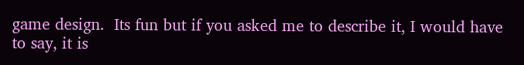game design.  Its fun but if you asked me to describe it, I would have to say, it is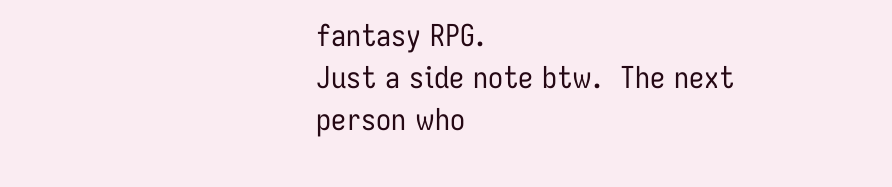fantasy RPG.
Just a side note btw.  The next person who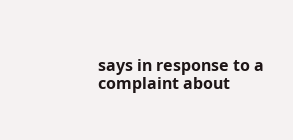says in response to a complaint about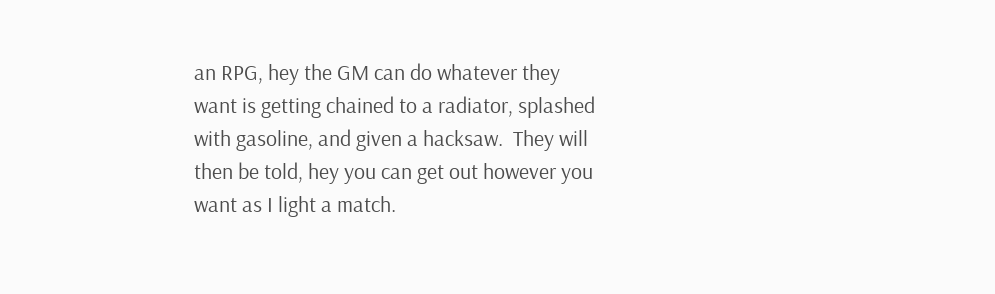an RPG, hey the GM can do whatever they want is getting chained to a radiator, splashed with gasoline, and given a hacksaw.  They will then be told, hey you can get out however you want as I light a match.